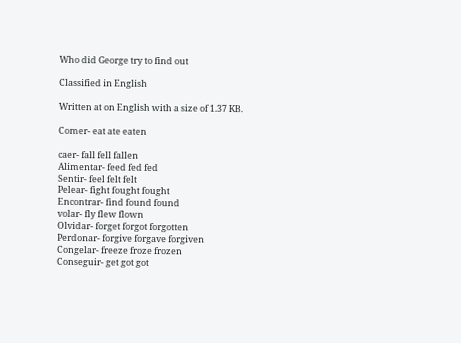Who did George try to find out

Classified in English

Written at on English with a size of 1.37 KB.

Comer- eat ate eaten

caer- fall fell fallen
Alimentar- feed fed fed
Sentir- feel felt felt
Pelear- fight fought fought
Encontrar- find found found
volar- fly flew flown
Olvidar- forget forgot forgotten
Perdonar- forgive forgave forgiven
Congelar- freeze froze frozen
Conseguir- get got got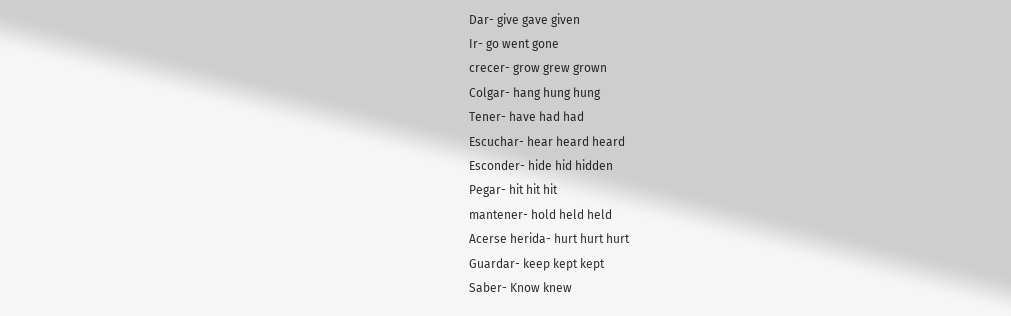Dar- give gave given
Ir- go went gone
crecer- grow grew grown
Colgar- hang hung hung
Tener- have had had
Escuchar- hear heard heard
Esconder- hide hid hidden
Pegar- hit hit hit
mantener- hold held held
Acerse herida- hurt hurt hurt
Guardar- keep kept kept
Saber- Know knew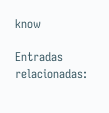know

Entradas relacionadas: